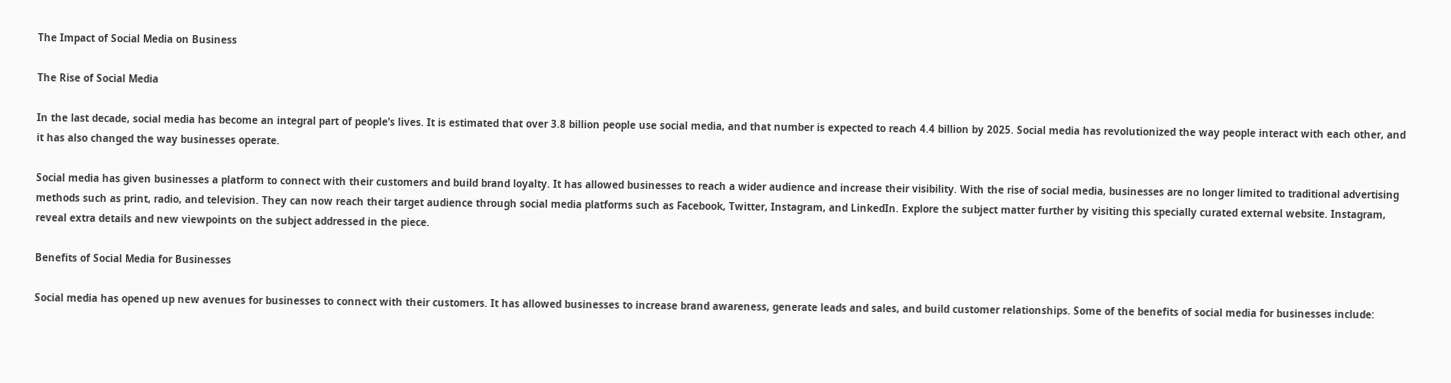The Impact of Social Media on Business

The Rise of Social Media

In the last decade, social media has become an integral part of people’s lives. It is estimated that over 3.8 billion people use social media, and that number is expected to reach 4.4 billion by 2025. Social media has revolutionized the way people interact with each other, and it has also changed the way businesses operate.

Social media has given businesses a platform to connect with their customers and build brand loyalty. It has allowed businesses to reach a wider audience and increase their visibility. With the rise of social media, businesses are no longer limited to traditional advertising methods such as print, radio, and television. They can now reach their target audience through social media platforms such as Facebook, Twitter, Instagram, and LinkedIn. Explore the subject matter further by visiting this specially curated external website. Instagram, reveal extra details and new viewpoints on the subject addressed in the piece.

Benefits of Social Media for Businesses

Social media has opened up new avenues for businesses to connect with their customers. It has allowed businesses to increase brand awareness, generate leads and sales, and build customer relationships. Some of the benefits of social media for businesses include: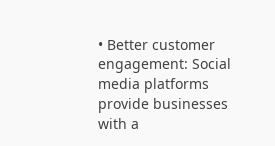• Better customer engagement: Social media platforms provide businesses with a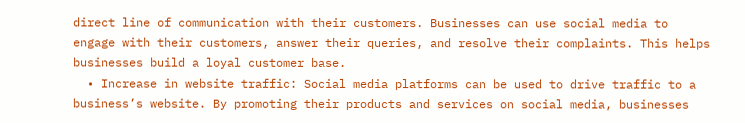direct line of communication with their customers. Businesses can use social media to engage with their customers, answer their queries, and resolve their complaints. This helps businesses build a loyal customer base.
  • Increase in website traffic: Social media platforms can be used to drive traffic to a business’s website. By promoting their products and services on social media, businesses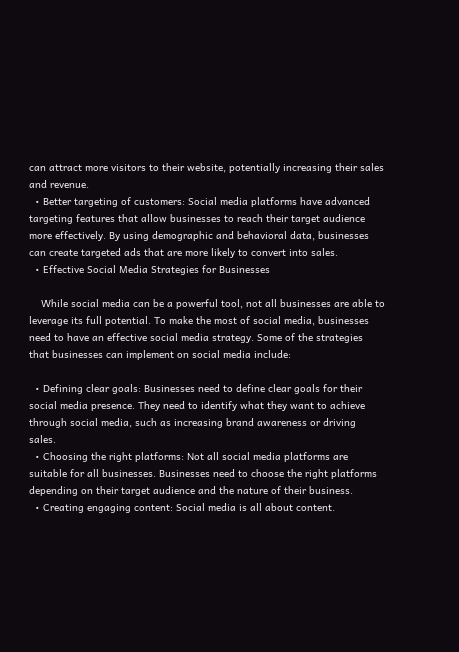can attract more visitors to their website, potentially increasing their sales and revenue.
  • Better targeting of customers: Social media platforms have advanced targeting features that allow businesses to reach their target audience more effectively. By using demographic and behavioral data, businesses can create targeted ads that are more likely to convert into sales.
  • Effective Social Media Strategies for Businesses

    While social media can be a powerful tool, not all businesses are able to leverage its full potential. To make the most of social media, businesses need to have an effective social media strategy. Some of the strategies that businesses can implement on social media include:

  • Defining clear goals: Businesses need to define clear goals for their social media presence. They need to identify what they want to achieve through social media, such as increasing brand awareness or driving sales.
  • Choosing the right platforms: Not all social media platforms are suitable for all businesses. Businesses need to choose the right platforms depending on their target audience and the nature of their business.
  • Creating engaging content: Social media is all about content.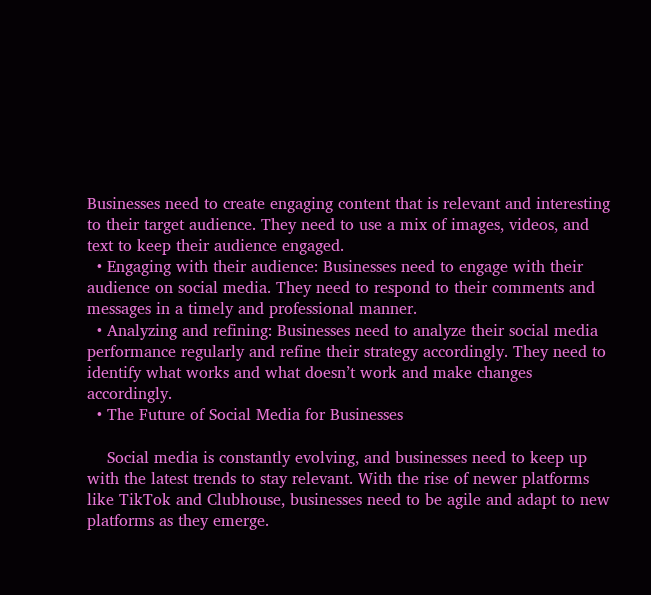Businesses need to create engaging content that is relevant and interesting to their target audience. They need to use a mix of images, videos, and text to keep their audience engaged.
  • Engaging with their audience: Businesses need to engage with their audience on social media. They need to respond to their comments and messages in a timely and professional manner.
  • Analyzing and refining: Businesses need to analyze their social media performance regularly and refine their strategy accordingly. They need to identify what works and what doesn’t work and make changes accordingly.
  • The Future of Social Media for Businesses

    Social media is constantly evolving, and businesses need to keep up with the latest trends to stay relevant. With the rise of newer platforms like TikTok and Clubhouse, businesses need to be agile and adapt to new platforms as they emerge.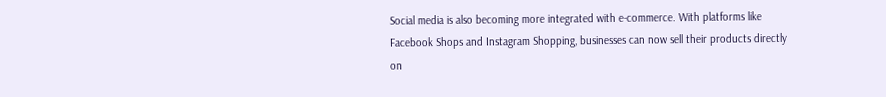Social media is also becoming more integrated with e-commerce. With platforms like Facebook Shops and Instagram Shopping, businesses can now sell their products directly on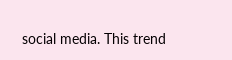social media. This trend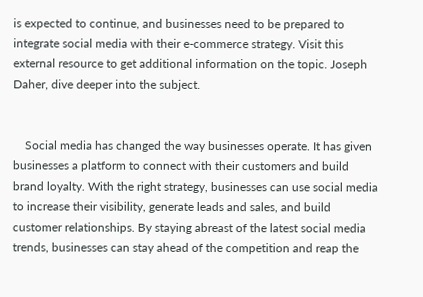is expected to continue, and businesses need to be prepared to integrate social media with their e-commerce strategy. Visit this external resource to get additional information on the topic. Joseph Daher, dive deeper into the subject.


    Social media has changed the way businesses operate. It has given businesses a platform to connect with their customers and build brand loyalty. With the right strategy, businesses can use social media to increase their visibility, generate leads and sales, and build customer relationships. By staying abreast of the latest social media trends, businesses can stay ahead of the competition and reap the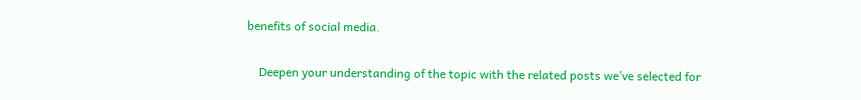benefits of social media.

    Deepen your understanding of the topic with the related posts we’ve selected for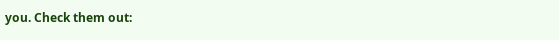you. Check them out: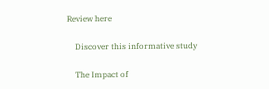Review here

    Discover this informative study

    The Impact of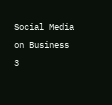Social Media on Business 3